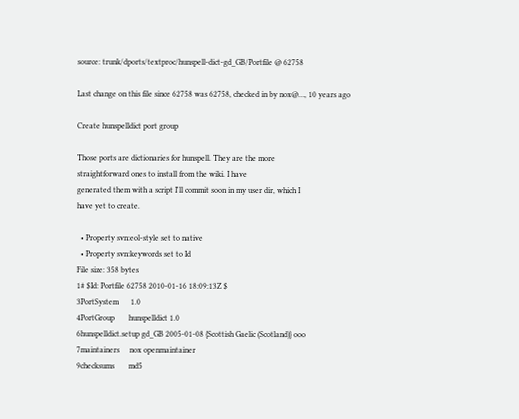source: trunk/dports/textproc/hunspell-dict-gd_GB/Portfile @ 62758

Last change on this file since 62758 was 62758, checked in by nox@…, 10 years ago

Create hunspelldict port group

Those ports are dictionaries for hunspell. They are the more
straightforward ones to install from the wiki. I have
generated them with a script I'll commit soon in my user dir, which I
have yet to create.

  • Property svn:eol-style set to native
  • Property svn:keywords set to Id
File size: 358 bytes
1# $Id: Portfile 62758 2010-01-16 18:09:13Z $
3PortSystem      1.0
4PortGroup       hunspelldict 1.0
6hunspelldict.setup gd_GB 2005-01-08 {Scottish Gaelic (Scotland)} ooo
7maintainers     nox openmaintainer
9checksums       md5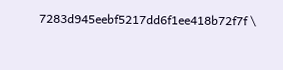7283d945eebf5217dd6f1ee418b72f7f \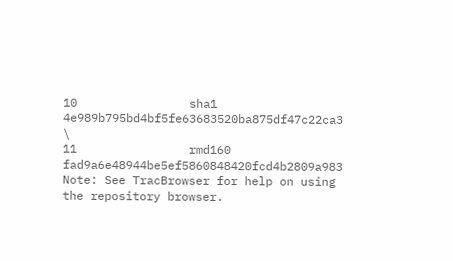10                sha1    4e989b795bd4bf5fe63683520ba875df47c22ca3 \
11                rmd160  fad9a6e48944be5ef5860848420fcd4b2809a983
Note: See TracBrowser for help on using the repository browser.